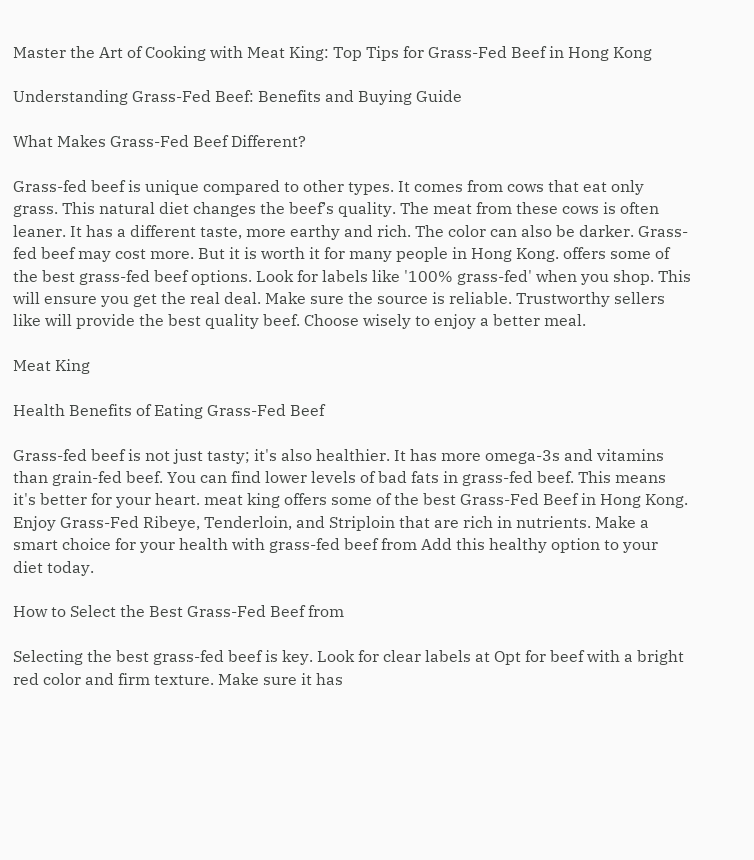Master the Art of Cooking with Meat King: Top Tips for Grass-Fed Beef in Hong Kong

Understanding Grass-Fed Beef: Benefits and Buying Guide

What Makes Grass-Fed Beef Different?

Grass-fed beef is unique compared to other types. It comes from cows that eat only grass. This natural diet changes the beef’s quality. The meat from these cows is often leaner. It has a different taste, more earthy and rich. The color can also be darker. Grass-fed beef may cost more. But it is worth it for many people in Hong Kong. offers some of the best grass-fed beef options. Look for labels like '100% grass-fed' when you shop. This will ensure you get the real deal. Make sure the source is reliable. Trustworthy sellers like will provide the best quality beef. Choose wisely to enjoy a better meal.

Meat King

Health Benefits of Eating Grass-Fed Beef

Grass-fed beef is not just tasty; it's also healthier. It has more omega-3s and vitamins than grain-fed beef. You can find lower levels of bad fats in grass-fed beef. This means it's better for your heart. meat king offers some of the best Grass-Fed Beef in Hong Kong. Enjoy Grass-Fed Ribeye, Tenderloin, and Striploin that are rich in nutrients. Make a smart choice for your health with grass-fed beef from Add this healthy option to your diet today.

How to Select the Best Grass-Fed Beef from

Selecting the best grass-fed beef is key. Look for clear labels at Opt for beef with a bright red color and firm texture. Make sure it has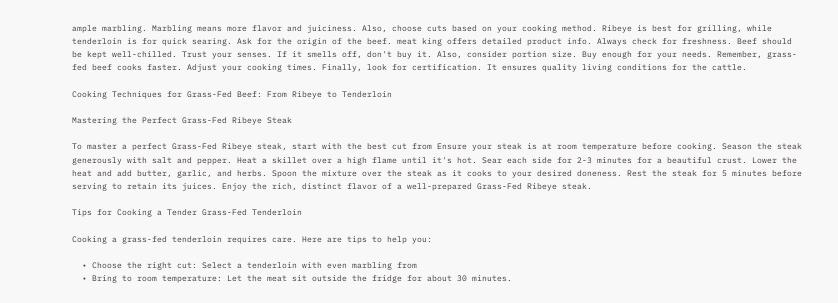ample marbling. Marbling means more flavor and juiciness. Also, choose cuts based on your cooking method. Ribeye is best for grilling, while tenderloin is for quick searing. Ask for the origin of the beef. meat king offers detailed product info. Always check for freshness. Beef should be kept well-chilled. Trust your senses. If it smells off, don't buy it. Also, consider portion size. Buy enough for your needs. Remember, grass-fed beef cooks faster. Adjust your cooking times. Finally, look for certification. It ensures quality living conditions for the cattle.

Cooking Techniques for Grass-Fed Beef: From Ribeye to Tenderloin

Mastering the Perfect Grass-Fed Ribeye Steak

To master a perfect Grass-Fed Ribeye steak, start with the best cut from Ensure your steak is at room temperature before cooking. Season the steak generously with salt and pepper. Heat a skillet over a high flame until it's hot. Sear each side for 2-3 minutes for a beautiful crust. Lower the heat and add butter, garlic, and herbs. Spoon the mixture over the steak as it cooks to your desired doneness. Rest the steak for 5 minutes before serving to retain its juices. Enjoy the rich, distinct flavor of a well-prepared Grass-Fed Ribeye steak.

Tips for Cooking a Tender Grass-Fed Tenderloin

Cooking a grass-fed tenderloin requires care. Here are tips to help you:

  • Choose the right cut: Select a tenderloin with even marbling from
  • Bring to room temperature: Let the meat sit outside the fridge for about 30 minutes.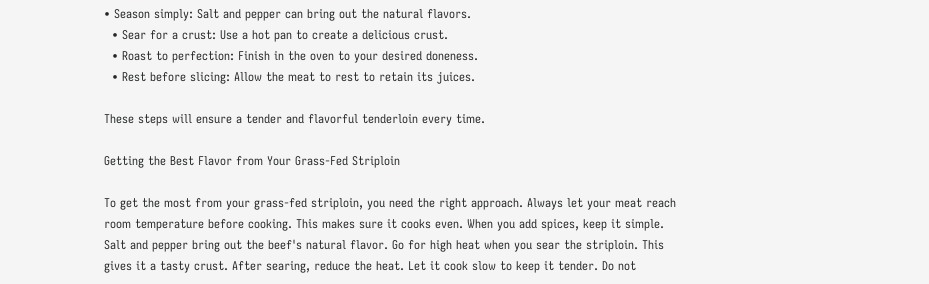• Season simply: Salt and pepper can bring out the natural flavors.
  • Sear for a crust: Use a hot pan to create a delicious crust.
  • Roast to perfection: Finish in the oven to your desired doneness.
  • Rest before slicing: Allow the meat to rest to retain its juices.

These steps will ensure a tender and flavorful tenderloin every time.

Getting the Best Flavor from Your Grass-Fed Striploin

To get the most from your grass-fed striploin, you need the right approach. Always let your meat reach room temperature before cooking. This makes sure it cooks even. When you add spices, keep it simple. Salt and pepper bring out the beef's natural flavor. Go for high heat when you sear the striploin. This gives it a tasty crust. After searing, reduce the heat. Let it cook slow to keep it tender. Do not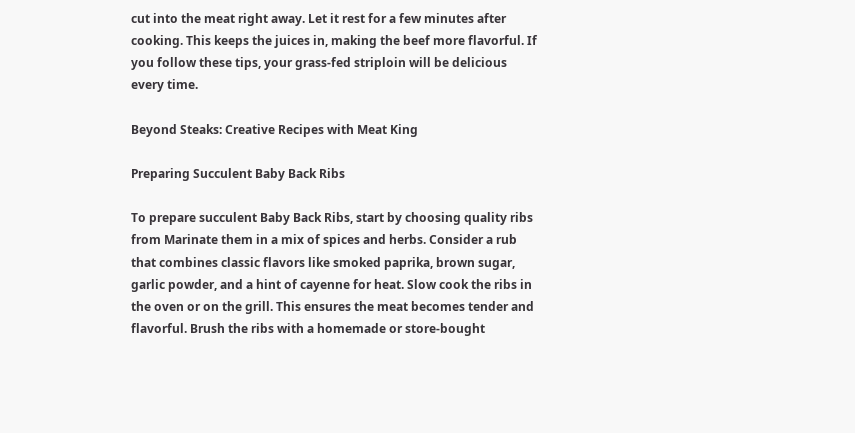cut into the meat right away. Let it rest for a few minutes after cooking. This keeps the juices in, making the beef more flavorful. If you follow these tips, your grass-fed striploin will be delicious every time.

Beyond Steaks: Creative Recipes with Meat King

Preparing Succulent Baby Back Ribs

To prepare succulent Baby Back Ribs, start by choosing quality ribs from Marinate them in a mix of spices and herbs. Consider a rub that combines classic flavors like smoked paprika, brown sugar, garlic powder, and a hint of cayenne for heat. Slow cook the ribs in the oven or on the grill. This ensures the meat becomes tender and flavorful. Brush the ribs with a homemade or store-bought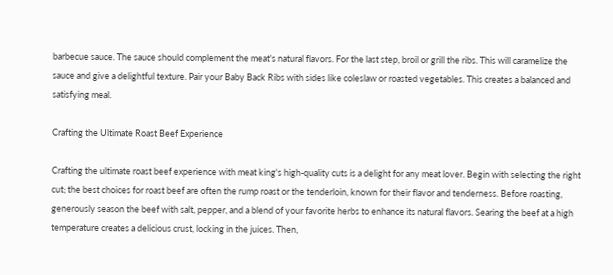barbecue sauce. The sauce should complement the meat's natural flavors. For the last step, broil or grill the ribs. This will caramelize the sauce and give a delightful texture. Pair your Baby Back Ribs with sides like coleslaw or roasted vegetables. This creates a balanced and satisfying meal.

Crafting the Ultimate Roast Beef Experience

Crafting the ultimate roast beef experience with meat king's high-quality cuts is a delight for any meat lover. Begin with selecting the right cut; the best choices for roast beef are often the rump roast or the tenderloin, known for their flavor and tenderness. Before roasting, generously season the beef with salt, pepper, and a blend of your favorite herbs to enhance its natural flavors. Searing the beef at a high temperature creates a delicious crust, locking in the juices. Then,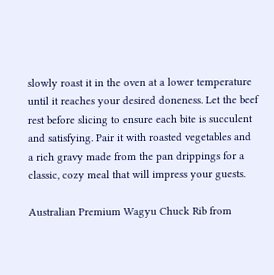slowly roast it in the oven at a lower temperature until it reaches your desired doneness. Let the beef rest before slicing to ensure each bite is succulent and satisfying. Pair it with roasted vegetables and a rich gravy made from the pan drippings for a classic, cozy meal that will impress your guests.

Australian Premium Wagyu Chuck Rib from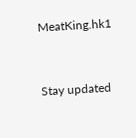MeatKing.hk1


Stay updated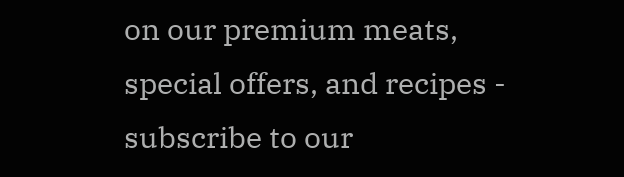on our premium meats, special offers, and recipes - subscribe to our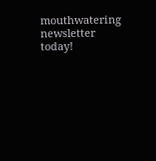mouthwatering newsletter today!